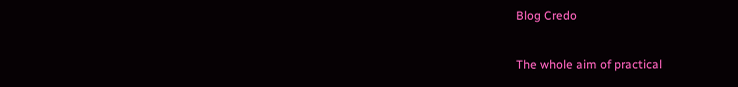Blog Credo

The whole aim of practical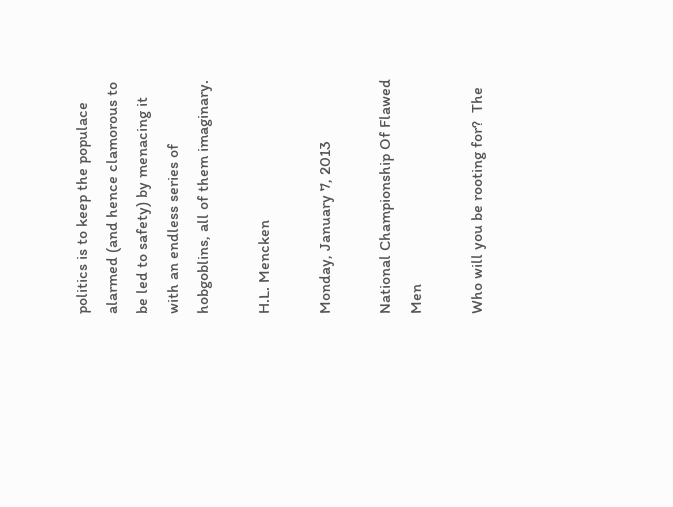politics is to keep the populace alarmed (and hence clamorous to be led to safety) by menacing it with an endless series of hobgoblins, all of them imaginary.

H.L. Mencken

Monday, January 7, 2013

National Championship Of Flawed Men

Who will you be rooting for?  The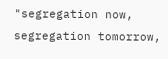"segregation now, segregation tomorrow,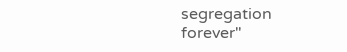segregation forever"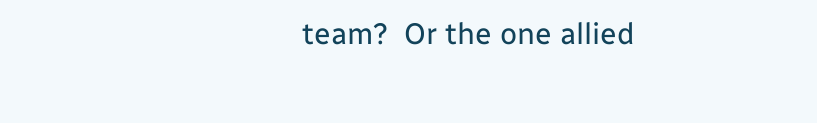team?  Or the one allied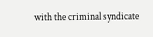with the criminal syndicate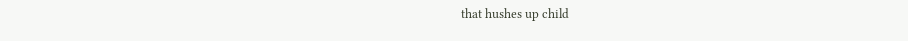that hushes up child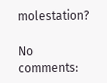molestation?

No comments: